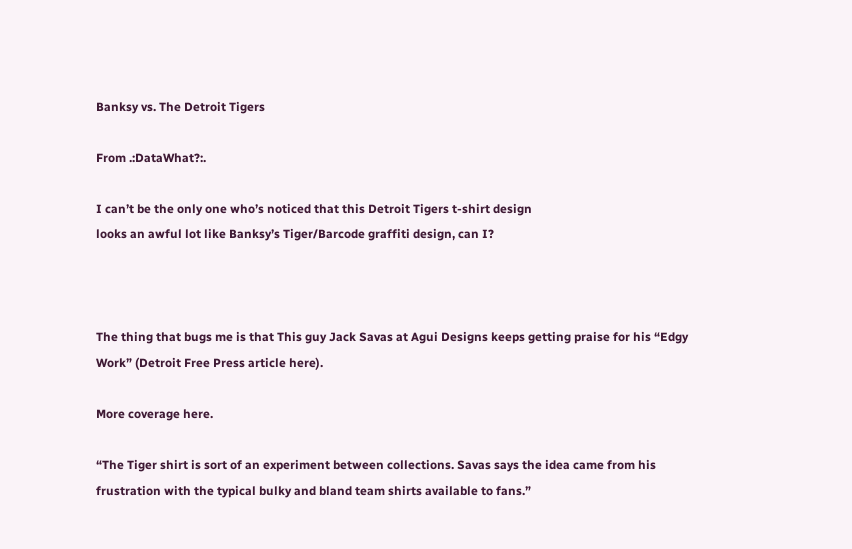Banksy vs. The Detroit Tigers

From .:DataWhat?:.

I can’t be the only one who’s noticed that this Detroit Tigers t-shirt design
looks an awful lot like Banksy’s Tiger/Barcode graffiti design, can I?



The thing that bugs me is that This guy Jack Savas at Agui Designs keeps getting praise for his “Edgy Work” (Detroit Free Press article here).

More coverage here.

“The Tiger shirt is sort of an experiment between collections. Savas says the idea came from his frustration with the typical bulky and bland team shirts available to fans.”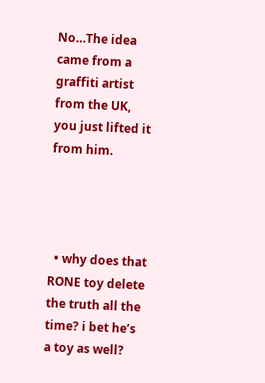No…The idea came from a graffiti artist from the UK, you just lifted it from him.




  • why does that RONE toy delete the truth all the time? i bet he’s a toy as well?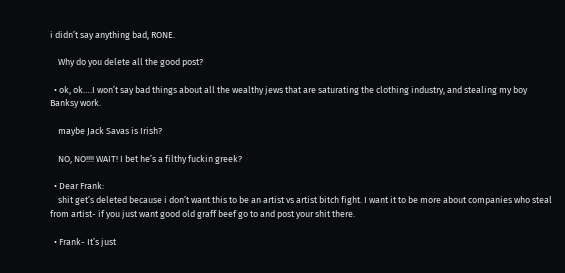i didn’t say anything bad, RONE.

    Why do you delete all the good post?

  • ok, ok….I won’t say bad things about all the wealthy jews that are saturating the clothing industry, and stealing my boy Banksy work.

    maybe Jack Savas is Irish?

    NO, NO!!!! WAIT! I bet he’s a filthy fuckin greek?

  • Dear Frank:
    shit get’s deleted because i don’t want this to be an artist vs artist bitch fight. I want it to be more about companies who steal from artist- if you just want good old graff beef go to and post your shit there.

  • Frank- It’s just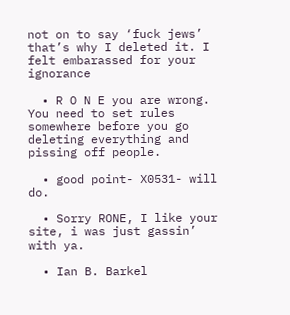not on to say ‘fuck jews’ that’s why I deleted it. I felt embarassed for your ignorance

  • R O N E you are wrong. You need to set rules somewhere before you go deleting everything and pissing off people.

  • good point- X0531- will do.

  • Sorry RONE, I like your site, i was just gassin’ with ya.

  • Ian B. Barkel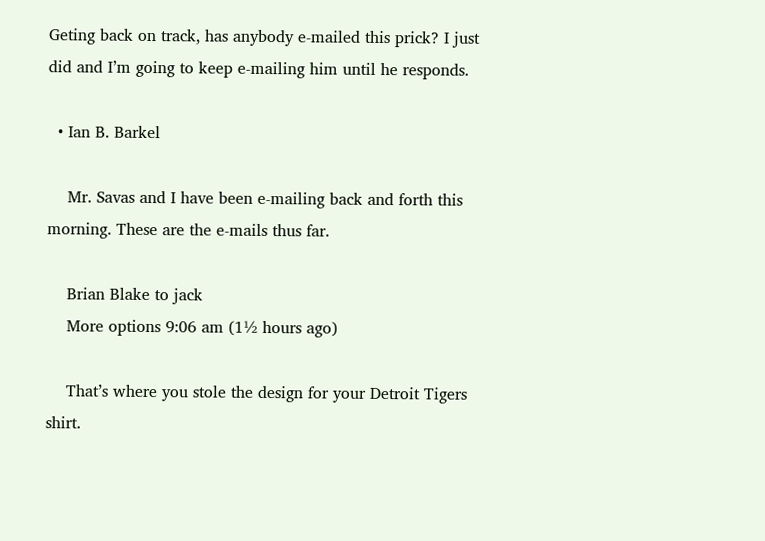Geting back on track, has anybody e-mailed this prick? I just did and I’m going to keep e-mailing him until he responds.

  • Ian B. Barkel

    Mr. Savas and I have been e-mailing back and forth this morning. These are the e-mails thus far.

    Brian Blake to jack
    More options 9:06 am (1½ hours ago)

    That’s where you stole the design for your Detroit Tigers shirt.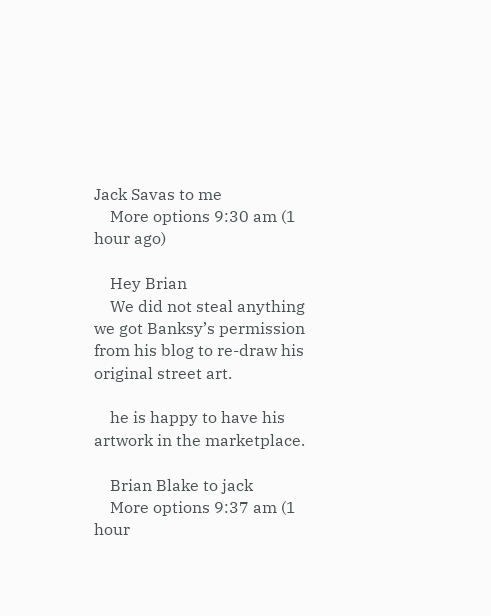Jack Savas to me
    More options 9:30 am (1 hour ago)

    Hey Brian
    We did not steal anything we got Banksy’s permission from his blog to re-draw his original street art.

    he is happy to have his artwork in the marketplace.

    Brian Blake to jack
    More options 9:37 am (1 hour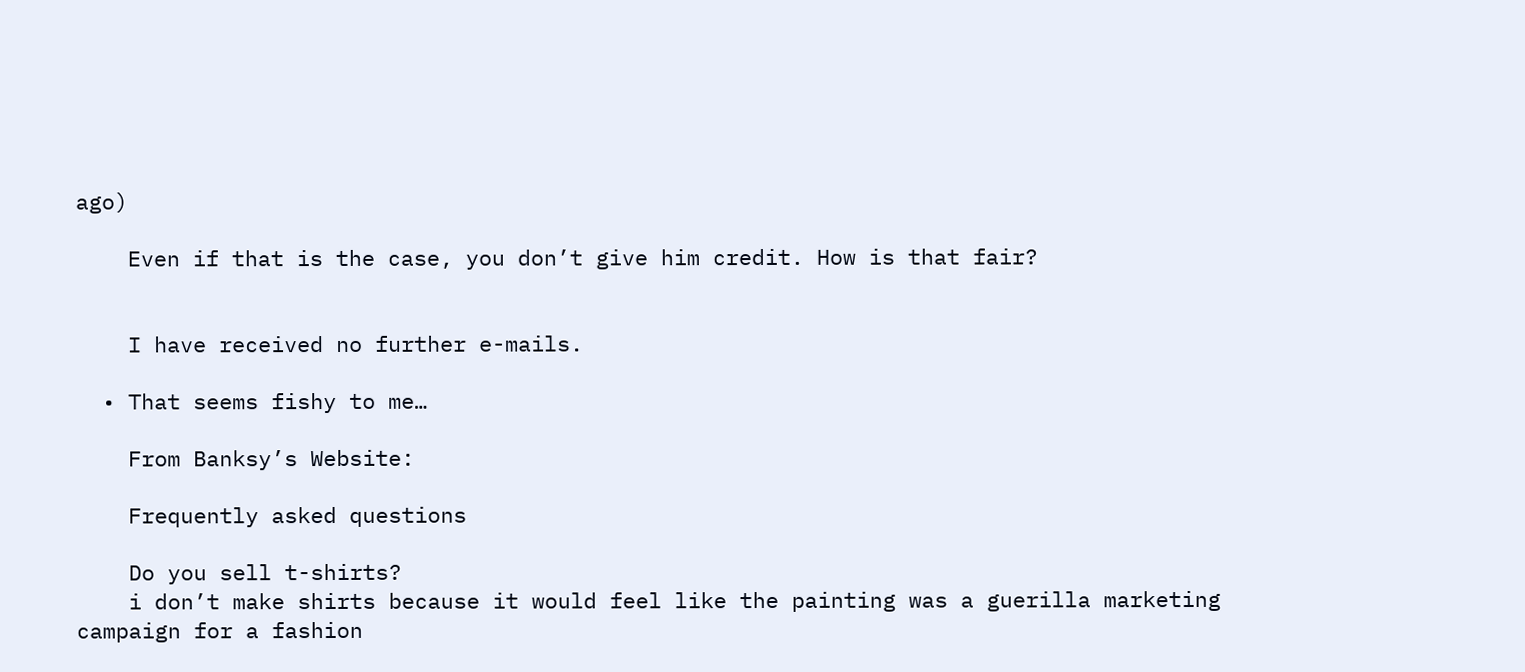ago)

    Even if that is the case, you don’t give him credit. How is that fair?


    I have received no further e-mails.

  • That seems fishy to me…

    From Banksy’s Website:

    Frequently asked questions

    Do you sell t-shirts?
    i don’t make shirts because it would feel like the painting was a guerilla marketing campaign for a fashion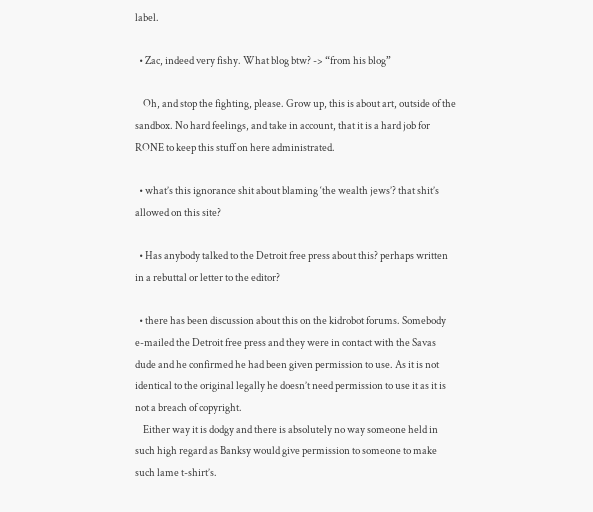label.

  • Zac, indeed very fishy. What blog btw? -> “from his blog”

    Oh, and stop the fighting, please. Grow up, this is about art, outside of the sandbox. No hard feelings, and take in account, that it is a hard job for RONE to keep this stuff on here administrated.

  • what’s this ignorance shit about blaming ‘the wealth jews’? that shit’s allowed on this site?

  • Has anybody talked to the Detroit free press about this? perhaps written in a rebuttal or letter to the editor?

  • there has been discussion about this on the kidrobot forums. Somebody e-mailed the Detroit free press and they were in contact with the Savas dude and he confirmed he had been given permission to use. As it is not identical to the original legally he doesn’t need permission to use it as it is not a breach of copyright.
    Either way it is dodgy and there is absolutely no way someone held in such high regard as Banksy would give permission to someone to make such lame t-shirt’s.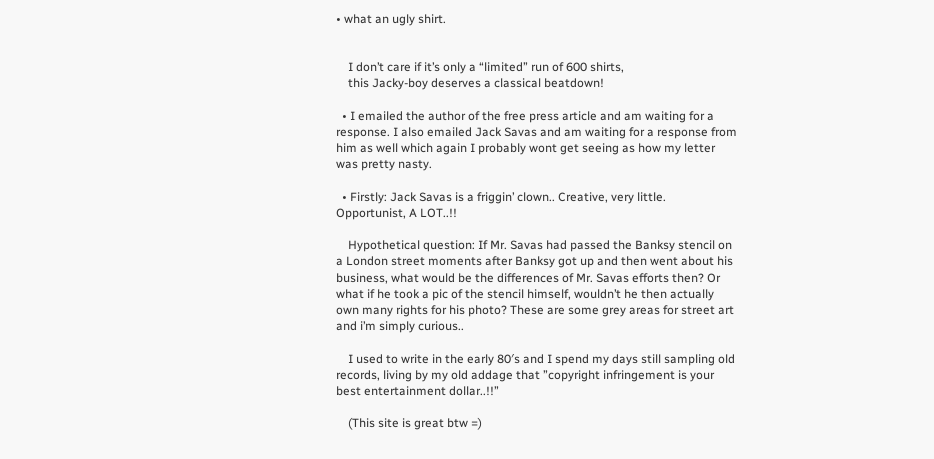• what an ugly shirt.


    I don’t care if it’s only a “limited” run of 600 shirts,
    this Jacky-boy deserves a classical beatdown!

  • I emailed the author of the free press article and am waiting for a response. I also emailed Jack Savas and am waiting for a response from him as well which again I probably wont get seeing as how my letter was pretty nasty.

  • Firstly: Jack Savas is a friggin’ clown.. Creative, very little. Opportunist, A LOT..!!

    Hypothetical question: If Mr. Savas had passed the Banksy stencil on a London street moments after Banksy got up and then went about his business, what would be the differences of Mr. Savas efforts then? Or what if he took a pic of the stencil himself, wouldn’t he then actually own many rights for his photo? These are some grey areas for street art and i’m simply curious..

    I used to write in the early 80′s and I spend my days still sampling old records, living by my old addage that ”copyright infringement is your best entertainment dollar..!!”

    (This site is great btw =)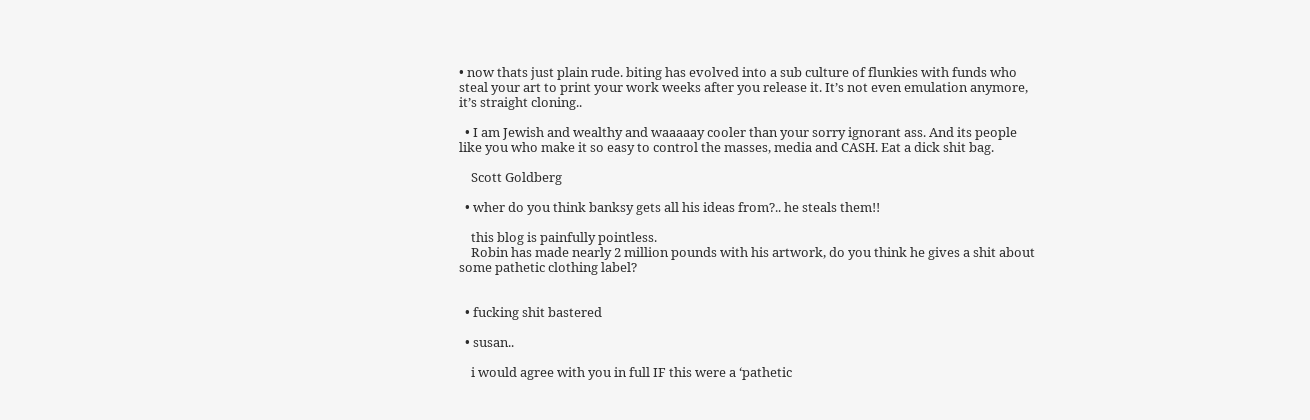• now thats just plain rude. biting has evolved into a sub culture of flunkies with funds who steal your art to print your work weeks after you release it. It’s not even emulation anymore, it’s straight cloning..

  • I am Jewish and wealthy and waaaaay cooler than your sorry ignorant ass. And its people like you who make it so easy to control the masses, media and CASH. Eat a dick shit bag.

    Scott Goldberg

  • wher do you think banksy gets all his ideas from?.. he steals them!!

    this blog is painfully pointless.
    Robin has made nearly 2 million pounds with his artwork, do you think he gives a shit about some pathetic clothing label?


  • fucking shit bastered

  • susan..

    i would agree with you in full IF this were a ‘pathetic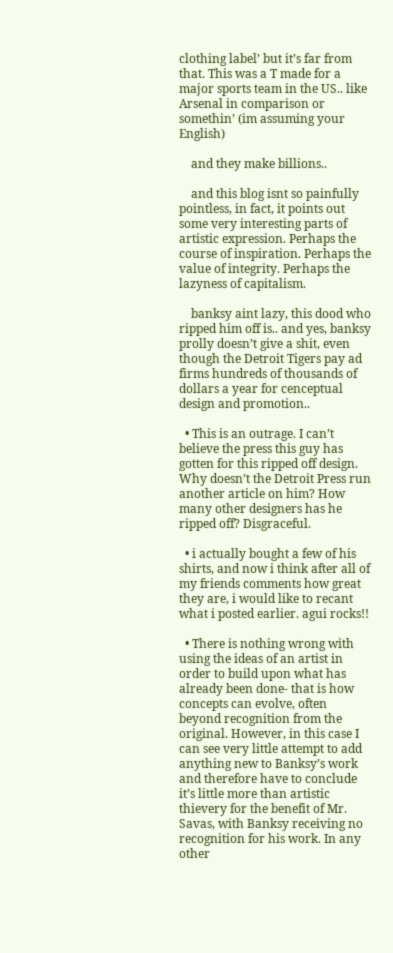clothing label’ but it’s far from that. This was a T made for a major sports team in the US.. like Arsenal in comparison or somethin’ (im assuming your English)

    and they make billions..

    and this blog isnt so painfully pointless, in fact, it points out some very interesting parts of artistic expression. Perhaps the course of inspiration. Perhaps the value of integrity. Perhaps the lazyness of capitalism.

    banksy aint lazy, this dood who ripped him off is.. and yes, banksy prolly doesn’t give a shit, even though the Detroit Tigers pay ad firms hundreds of thousands of dollars a year for cenceptual design and promotion..

  • This is an outrage. I can’t believe the press this guy has gotten for this ripped off design. Why doesn’t the Detroit Press run another article on him? How many other designers has he ripped off? Disgraceful.

  • i actually bought a few of his shirts, and now i think after all of my friends comments how great they are, i would like to recant what i posted earlier. agui rocks!!

  • There is nothing wrong with using the ideas of an artist in order to build upon what has already been done- that is how concepts can evolve, often beyond recognition from the original. However, in this case I can see very little attempt to add anything new to Banksy’s work and therefore have to conclude it’s little more than artistic thievery for the benefit of Mr. Savas, with Banksy receiving no recognition for his work. In any other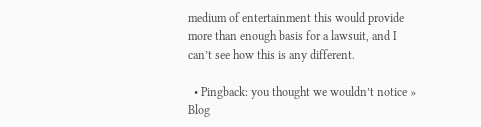medium of entertainment this would provide more than enough basis for a lawsuit, and I can’t see how this is any different.

  • Pingback: you thought we wouldn’t notice » Blog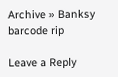Archive » Banksy barcode rip

Leave a Reply